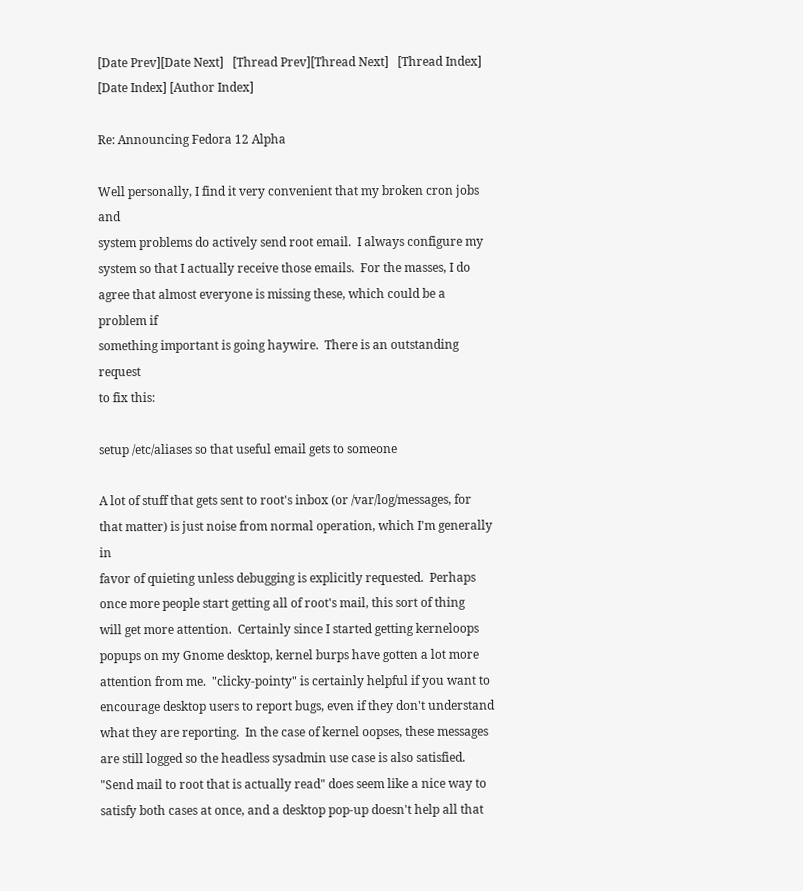[Date Prev][Date Next]   [Thread Prev][Thread Next]   [Thread Index] [Date Index] [Author Index]

Re: Announcing Fedora 12 Alpha

Well personally, I find it very convenient that my broken cron jobs and
system problems do actively send root email.  I always configure my
system so that I actually receive those emails.  For the masses, I do
agree that almost everyone is missing these, which could be a problem if
something important is going haywire.  There is an outstanding request
to fix this:

setup /etc/aliases so that useful email gets to someone

A lot of stuff that gets sent to root's inbox (or /var/log/messages, for
that matter) is just noise from normal operation, which I'm generally in
favor of quieting unless debugging is explicitly requested.  Perhaps
once more people start getting all of root's mail, this sort of thing
will get more attention.  Certainly since I started getting kerneloops
popups on my Gnome desktop, kernel burps have gotten a lot more
attention from me.  "clicky-pointy" is certainly helpful if you want to
encourage desktop users to report bugs, even if they don't understand
what they are reporting.  In the case of kernel oopses, these messages
are still logged so the headless sysadmin use case is also satisfied.
"Send mail to root that is actually read" does seem like a nice way to
satisfy both cases at once, and a desktop pop-up doesn't help all that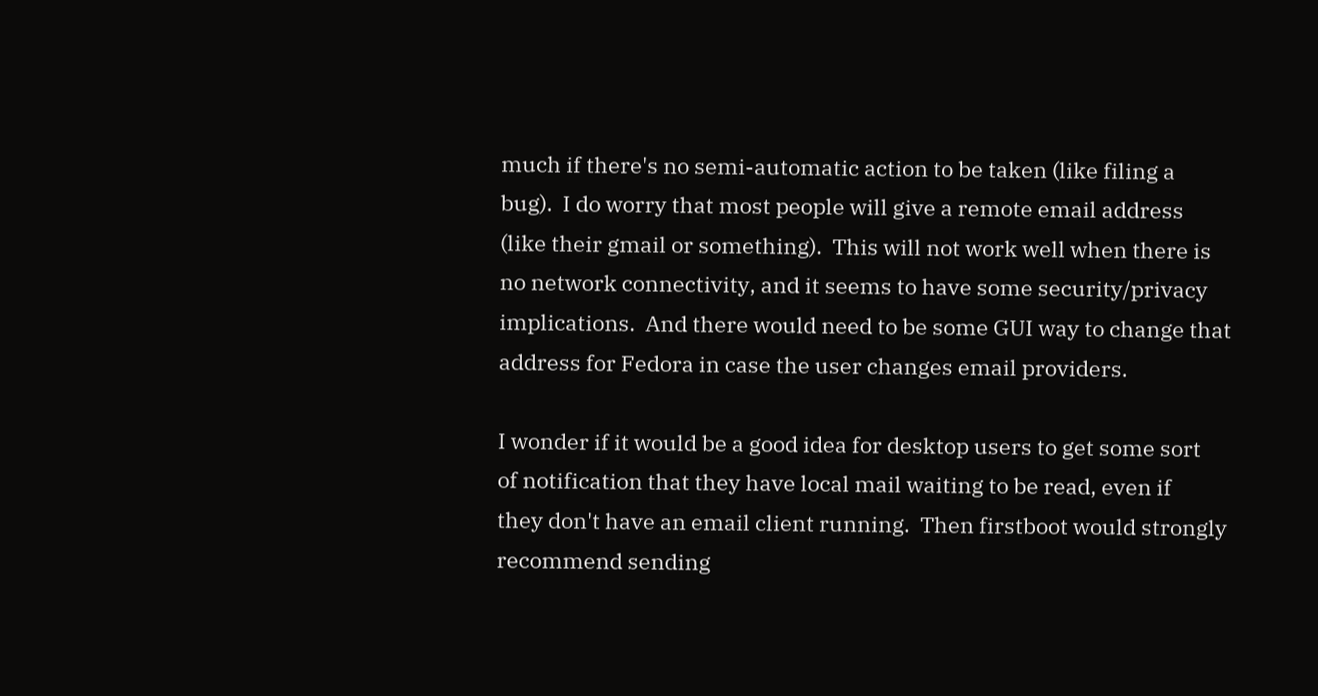much if there's no semi-automatic action to be taken (like filing a
bug).  I do worry that most people will give a remote email address
(like their gmail or something).  This will not work well when there is
no network connectivity, and it seems to have some security/privacy
implications.  And there would need to be some GUI way to change that
address for Fedora in case the user changes email providers.

I wonder if it would be a good idea for desktop users to get some sort
of notification that they have local mail waiting to be read, even if
they don't have an email client running.  Then firstboot would strongly
recommend sending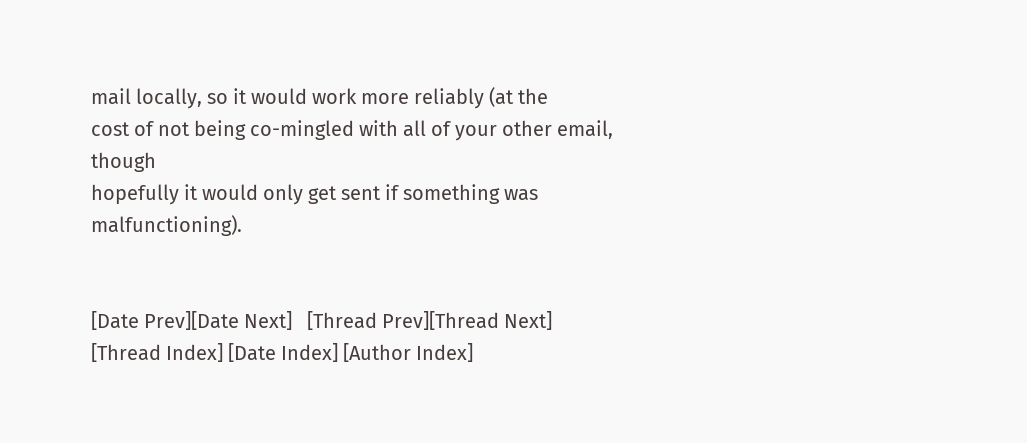mail locally, so it would work more reliably (at the
cost of not being co-mingled with all of your other email, though
hopefully it would only get sent if something was malfunctioning).


[Date Prev][Date Next]   [Thread Prev][Thread Next]   [Thread Index] [Date Index] [Author Index]